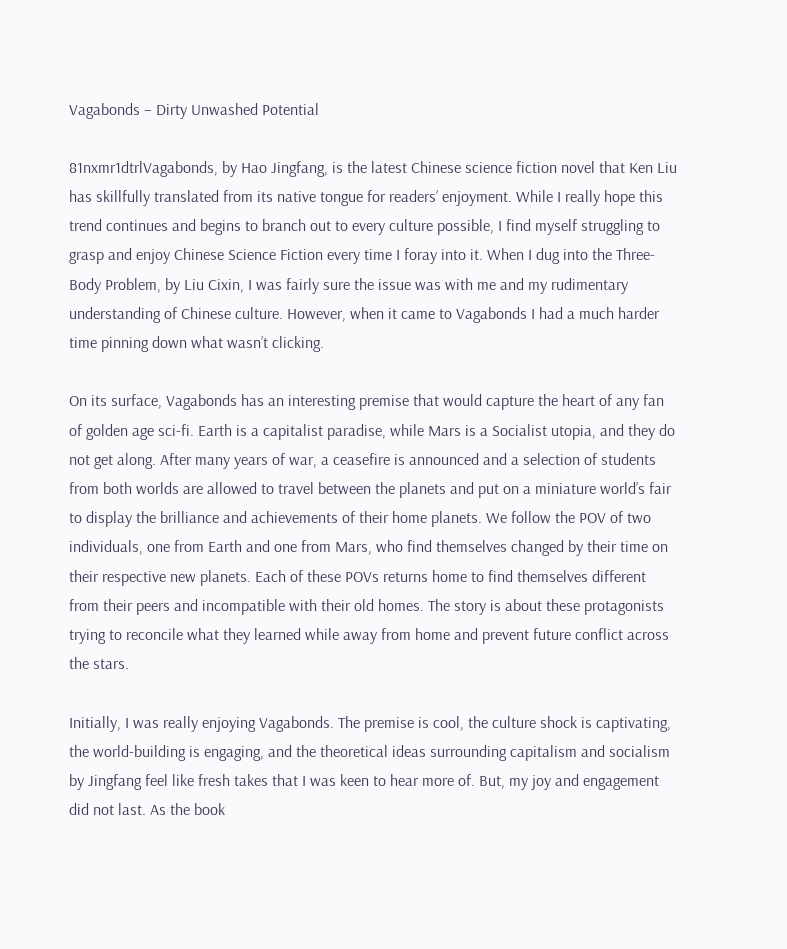Vagabonds – Dirty Unwashed Potential

81nxmr1dtrlVagabonds, by Hao Jingfang, is the latest Chinese science fiction novel that Ken Liu has skillfully translated from its native tongue for readers’ enjoyment. While I really hope this trend continues and begins to branch out to every culture possible, I find myself struggling to grasp and enjoy Chinese Science Fiction every time I foray into it. When I dug into the Three-Body Problem, by Liu Cixin, I was fairly sure the issue was with me and my rudimentary understanding of Chinese culture. However, when it came to Vagabonds I had a much harder time pinning down what wasn’t clicking.

On its surface, Vagabonds has an interesting premise that would capture the heart of any fan of golden age sci-fi. Earth is a capitalist paradise, while Mars is a Socialist utopia, and they do not get along. After many years of war, a ceasefire is announced and a selection of students from both worlds are allowed to travel between the planets and put on a miniature world’s fair to display the brilliance and achievements of their home planets. We follow the POV of two individuals, one from Earth and one from Mars, who find themselves changed by their time on their respective new planets. Each of these POVs returns home to find themselves different from their peers and incompatible with their old homes. The story is about these protagonists trying to reconcile what they learned while away from home and prevent future conflict across the stars.

Initially, I was really enjoying Vagabonds. The premise is cool, the culture shock is captivating, the world-building is engaging, and the theoretical ideas surrounding capitalism and socialism by Jingfang feel like fresh takes that I was keen to hear more of. But, my joy and engagement did not last. As the book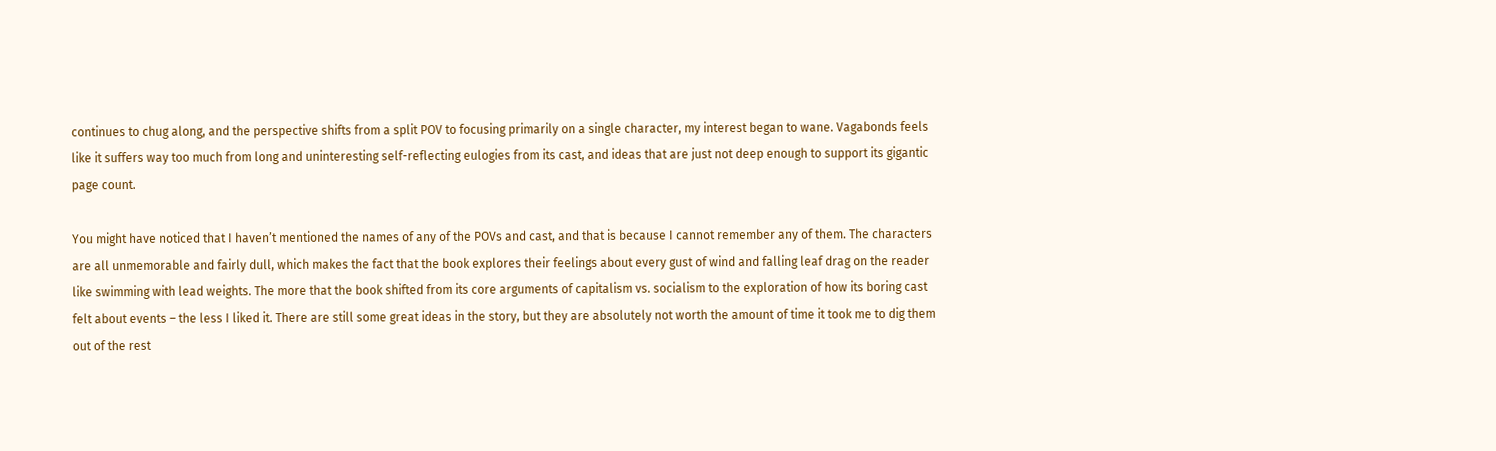continues to chug along, and the perspective shifts from a split POV to focusing primarily on a single character, my interest began to wane. Vagabonds feels like it suffers way too much from long and uninteresting self-reflecting eulogies from its cast, and ideas that are just not deep enough to support its gigantic page count.

You might have noticed that I haven’t mentioned the names of any of the POVs and cast, and that is because I cannot remember any of them. The characters are all unmemorable and fairly dull, which makes the fact that the book explores their feelings about every gust of wind and falling leaf drag on the reader like swimming with lead weights. The more that the book shifted from its core arguments of capitalism vs. socialism to the exploration of how its boring cast felt about events – the less I liked it. There are still some great ideas in the story, but they are absolutely not worth the amount of time it took me to dig them out of the rest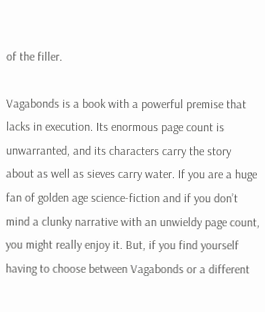of the filler.

Vagabonds is a book with a powerful premise that lacks in execution. Its enormous page count is unwarranted, and its characters carry the story about as well as sieves carry water. If you are a huge fan of golden age science-fiction and if you don’t mind a clunky narrative with an unwieldy page count, you might really enjoy it. But, if you find yourself having to choose between Vagabonds or a different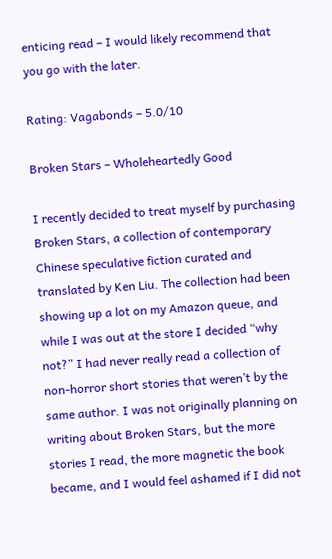enticing read – I would likely recommend that you go with the later.

Rating: Vagabonds – 5.0/10

Broken Stars – Wholeheartedly Good

I recently decided to treat myself by purchasing Broken Stars, a collection of contemporary Chinese speculative fiction curated and translated by Ken Liu. The collection had been showing up a lot on my Amazon queue, and while I was out at the store I decided “why not?” I had never really read a collection of non-horror short stories that weren’t by the same author. I was not originally planning on writing about Broken Stars, but the more stories I read, the more magnetic the book became, and I would feel ashamed if I did not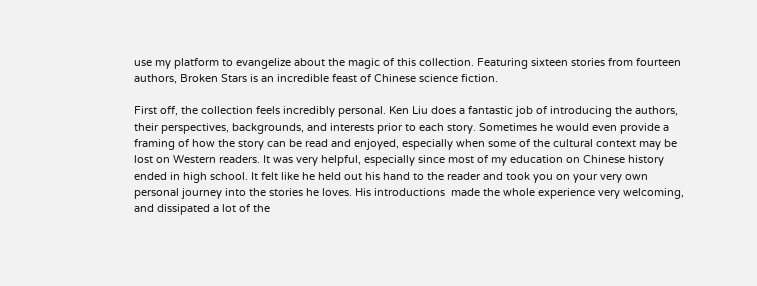use my platform to evangelize about the magic of this collection. Featuring sixteen stories from fourteen authors, Broken Stars is an incredible feast of Chinese science fiction.

First off, the collection feels incredibly personal. Ken Liu does a fantastic job of introducing the authors, their perspectives, backgrounds, and interests prior to each story. Sometimes he would even provide a framing of how the story can be read and enjoyed, especially when some of the cultural context may be lost on Western readers. It was very helpful, especially since most of my education on Chinese history ended in high school. It felt like he held out his hand to the reader and took you on your very own personal journey into the stories he loves. His introductions  made the whole experience very welcoming, and dissipated a lot of the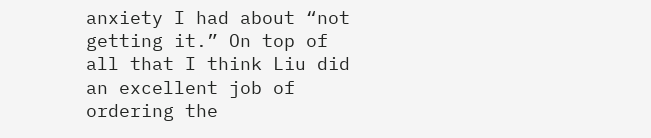anxiety I had about “not getting it.” On top of all that I think Liu did an excellent job of ordering the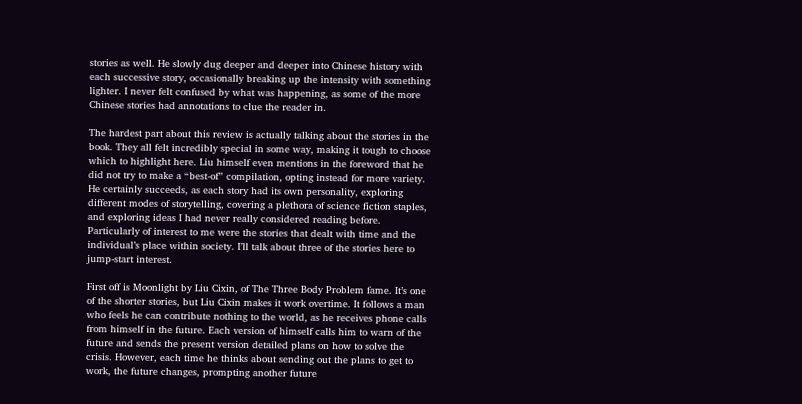stories as well. He slowly dug deeper and deeper into Chinese history with each successive story, occasionally breaking up the intensity with something lighter. I never felt confused by what was happening, as some of the more Chinese stories had annotations to clue the reader in.

The hardest part about this review is actually talking about the stories in the book. They all felt incredibly special in some way, making it tough to choose which to highlight here. Liu himself even mentions in the foreword that he did not try to make a “best-of” compilation, opting instead for more variety. He certainly succeeds, as each story had its own personality, exploring different modes of storytelling, covering a plethora of science fiction staples, and exploring ideas I had never really considered reading before. Particularly of interest to me were the stories that dealt with time and the individual’s place within society. I’ll talk about three of the stories here to jump-start interest.

First off is Moonlight by Liu Cixin, of The Three Body Problem fame. It’s one of the shorter stories, but Liu Cixin makes it work overtime. It follows a man who feels he can contribute nothing to the world, as he receives phone calls from himself in the future. Each version of himself calls him to warn of the future and sends the present version detailed plans on how to solve the crisis. However, each time he thinks about sending out the plans to get to work, the future changes, prompting another future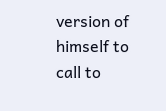version of himself to call to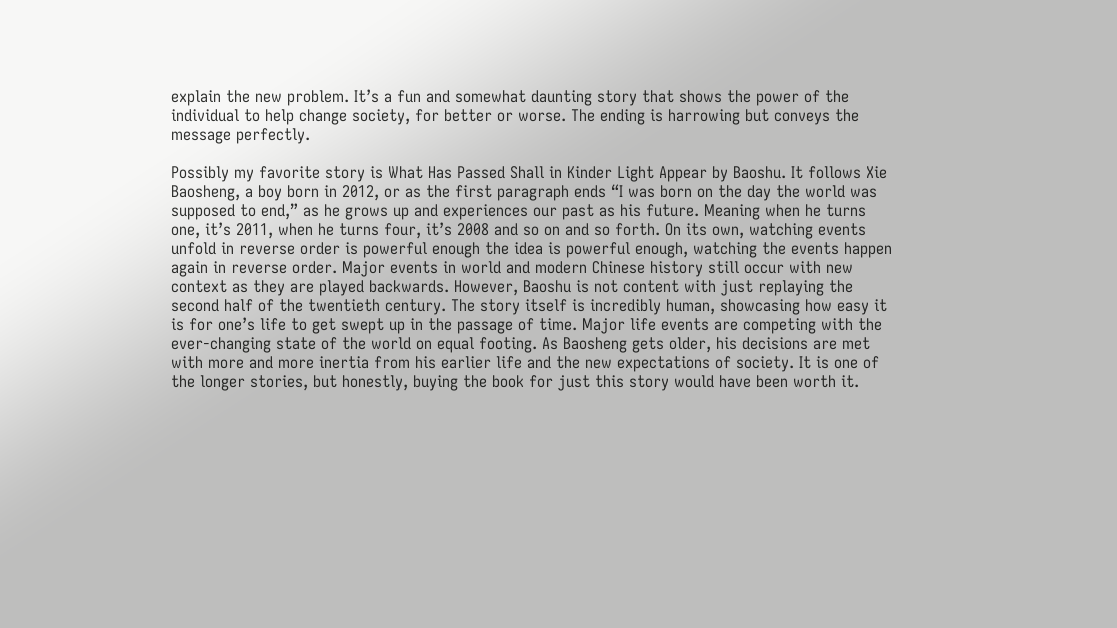explain the new problem. It’s a fun and somewhat daunting story that shows the power of the individual to help change society, for better or worse. The ending is harrowing but conveys the message perfectly.

Possibly my favorite story is What Has Passed Shall in Kinder Light Appear by Baoshu. It follows Xie Baosheng, a boy born in 2012, or as the first paragraph ends “I was born on the day the world was supposed to end,” as he grows up and experiences our past as his future. Meaning when he turns one, it’s 2011, when he turns four, it’s 2008 and so on and so forth. On its own, watching events unfold in reverse order is powerful enough the idea is powerful enough, watching the events happen again in reverse order. Major events in world and modern Chinese history still occur with new context as they are played backwards. However, Baoshu is not content with just replaying the second half of the twentieth century. The story itself is incredibly human, showcasing how easy it is for one’s life to get swept up in the passage of time. Major life events are competing with the ever-changing state of the world on equal footing. As Baosheng gets older, his decisions are met with more and more inertia from his earlier life and the new expectations of society. It is one of the longer stories, but honestly, buying the book for just this story would have been worth it.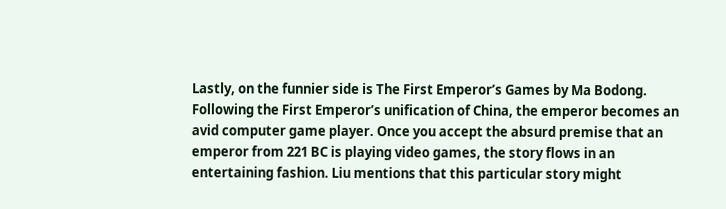Lastly, on the funnier side is The First Emperor’s Games by Ma Bodong. Following the First Emperor’s unification of China, the emperor becomes an avid computer game player. Once you accept the absurd premise that an emperor from 221 BC is playing video games, the story flows in an entertaining fashion. Liu mentions that this particular story might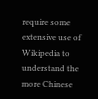require some extensive use of Wikipedia to understand the more Chinese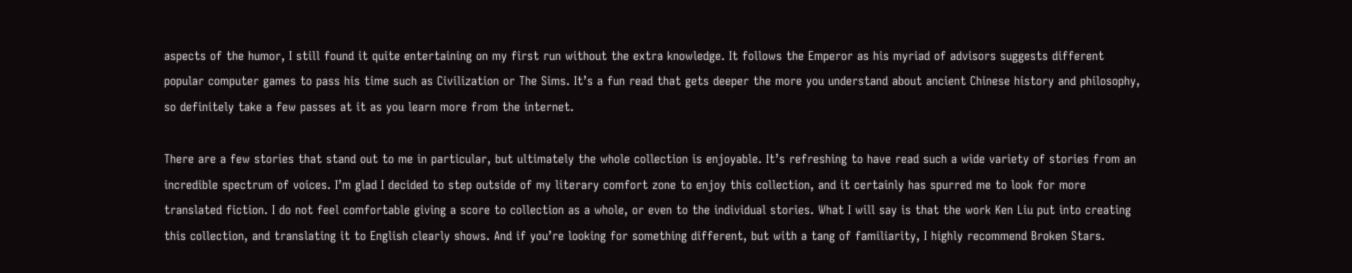aspects of the humor, I still found it quite entertaining on my first run without the extra knowledge. It follows the Emperor as his myriad of advisors suggests different popular computer games to pass his time such as Civilization or The Sims. It’s a fun read that gets deeper the more you understand about ancient Chinese history and philosophy, so definitely take a few passes at it as you learn more from the internet.

There are a few stories that stand out to me in particular, but ultimately the whole collection is enjoyable. It’s refreshing to have read such a wide variety of stories from an incredible spectrum of voices. I’m glad I decided to step outside of my literary comfort zone to enjoy this collection, and it certainly has spurred me to look for more translated fiction. I do not feel comfortable giving a score to collection as a whole, or even to the individual stories. What I will say is that the work Ken Liu put into creating this collection, and translating it to English clearly shows. And if you’re looking for something different, but with a tang of familiarity, I highly recommend Broken Stars.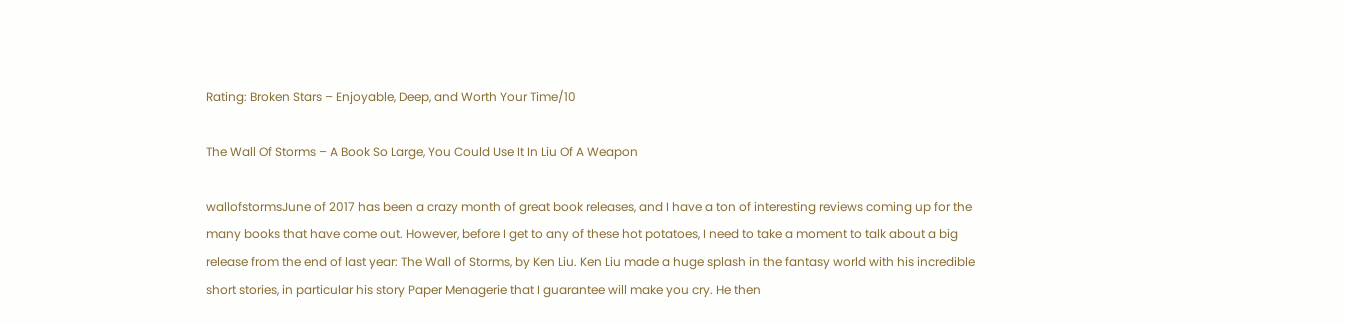Rating: Broken Stars – Enjoyable, Deep, and Worth Your Time/10

The Wall Of Storms – A Book So Large, You Could Use It In Liu Of A Weapon

wallofstormsJune of 2017 has been a crazy month of great book releases, and I have a ton of interesting reviews coming up for the many books that have come out. However, before I get to any of these hot potatoes, I need to take a moment to talk about a big release from the end of last year: The Wall of Storms, by Ken Liu. Ken Liu made a huge splash in the fantasy world with his incredible short stories, in particular his story Paper Menagerie that I guarantee will make you cry. He then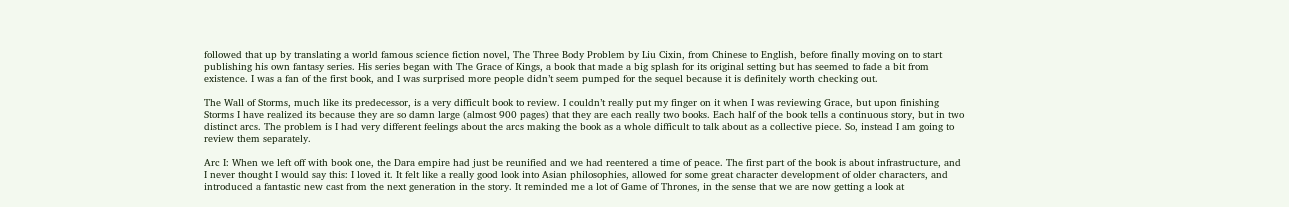followed that up by translating a world famous science fiction novel, The Three Body Problem by Liu Cixin, from Chinese to English, before finally moving on to start publishing his own fantasy series. His series began with The Grace of Kings, a book that made a big splash for its original setting but has seemed to fade a bit from existence. I was a fan of the first book, and I was surprised more people didn’t seem pumped for the sequel because it is definitely worth checking out.

The Wall of Storms, much like its predecessor, is a very difficult book to review. I couldn’t really put my finger on it when I was reviewing Grace, but upon finishing Storms I have realized its because they are so damn large (almost 900 pages) that they are each really two books. Each half of the book tells a continuous story, but in two distinct arcs. The problem is I had very different feelings about the arcs making the book as a whole difficult to talk about as a collective piece. So, instead I am going to review them separately.

Arc I: When we left off with book one, the Dara empire had just be reunified and we had reentered a time of peace. The first part of the book is about infrastructure, and I never thought I would say this: I loved it. It felt like a really good look into Asian philosophies, allowed for some great character development of older characters, and introduced a fantastic new cast from the next generation in the story. It reminded me a lot of Game of Thrones, in the sense that we are now getting a look at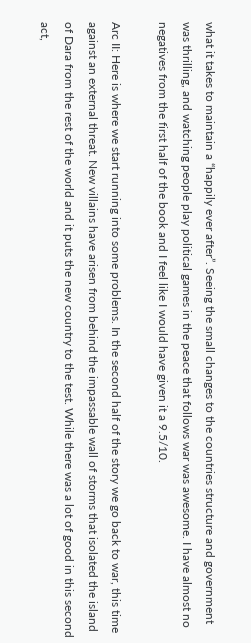what it takes to maintain a “happily ever after”. Seeing the small changes to the countries structure and government was thrilling, and watching people play political games in the peace that follows war was awesome. I have almost no negatives from the first half of the book and I feel like I would have given it a 9.5/10.

Arc II: Here is where we start running into some problems. In the second half of the story we go back to war, this time against an external threat. New villains have arisen from behind the impassable wall of storms that isolated the island of Dara from the rest of the world and it puts the new country to the test. While there was a lot of good in this second act,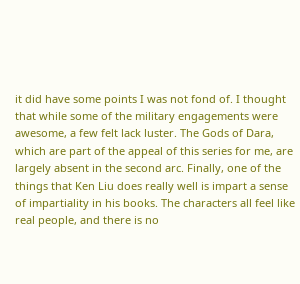it did have some points I was not fond of. I thought that while some of the military engagements were awesome, a few felt lack luster. The Gods of Dara, which are part of the appeal of this series for me, are largely absent in the second arc. Finally, one of the things that Ken Liu does really well is impart a sense of impartiality in his books. The characters all feel like real people, and there is no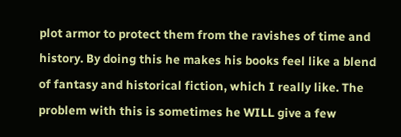plot armor to protect them from the ravishes of time and history. By doing this he makes his books feel like a blend of fantasy and historical fiction, which I really like. The problem with this is sometimes he WILL give a few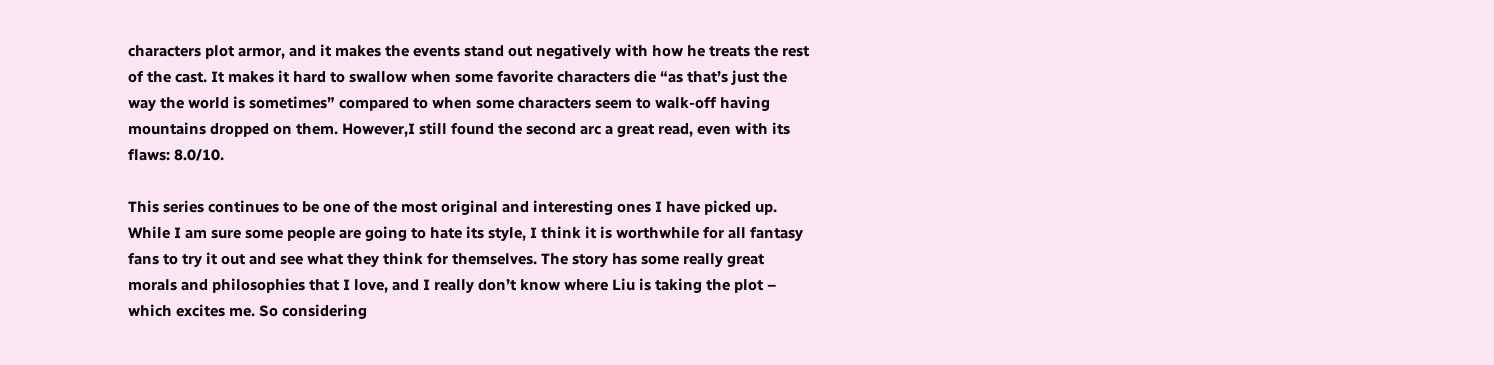characters plot armor, and it makes the events stand out negatively with how he treats the rest of the cast. It makes it hard to swallow when some favorite characters die “as that’s just the way the world is sometimes” compared to when some characters seem to walk-off having mountains dropped on them. However,I still found the second arc a great read, even with its flaws: 8.0/10.

This series continues to be one of the most original and interesting ones I have picked up. While I am sure some people are going to hate its style, I think it is worthwhile for all fantasy fans to try it out and see what they think for themselves. The story has some really great morals and philosophies that I love, and I really don’t know where Liu is taking the plot – which excites me. So considering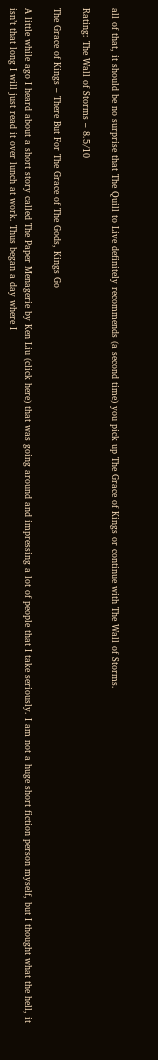all of that, it should be no surprise that The Quill to Live definitely recommends (a second time) you pick up The Grace of Kings or continue with The Wall of Storms.

Rating: The Wall of Storms – 8.5/10

The Grace of Kings – There But For The Grace of The Gods, Kings Go

A little while ago I heard about a short story called The Paper Menagerie by Ken Liu (click here) that was going around and impressing a lot of people that I take seriously. I am not a huge short fiction person myself, but I thought what the hell, it isn’t that long I will just read it over lunch at work. Thus began a day where I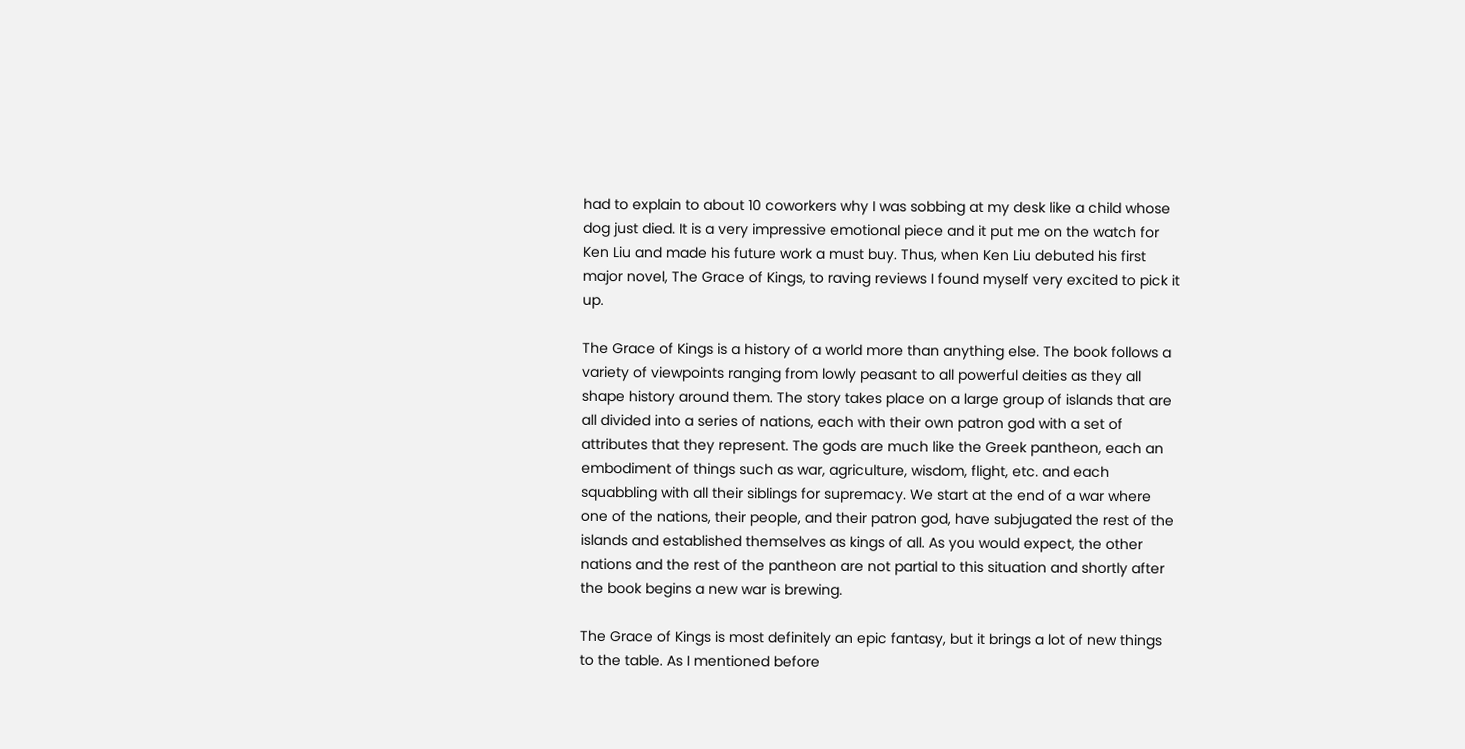had to explain to about 10 coworkers why I was sobbing at my desk like a child whose dog just died. It is a very impressive emotional piece and it put me on the watch for Ken Liu and made his future work a must buy. Thus, when Ken Liu debuted his first major novel, The Grace of Kings, to raving reviews I found myself very excited to pick it up.

The Grace of Kings is a history of a world more than anything else. The book follows a variety of viewpoints ranging from lowly peasant to all powerful deities as they all shape history around them. The story takes place on a large group of islands that are all divided into a series of nations, each with their own patron god with a set of attributes that they represent. The gods are much like the Greek pantheon, each an embodiment of things such as war, agriculture, wisdom, flight, etc. and each squabbling with all their siblings for supremacy. We start at the end of a war where one of the nations, their people, and their patron god, have subjugated the rest of the islands and established themselves as kings of all. As you would expect, the other nations and the rest of the pantheon are not partial to this situation and shortly after the book begins a new war is brewing.

The Grace of Kings is most definitely an epic fantasy, but it brings a lot of new things to the table. As I mentioned before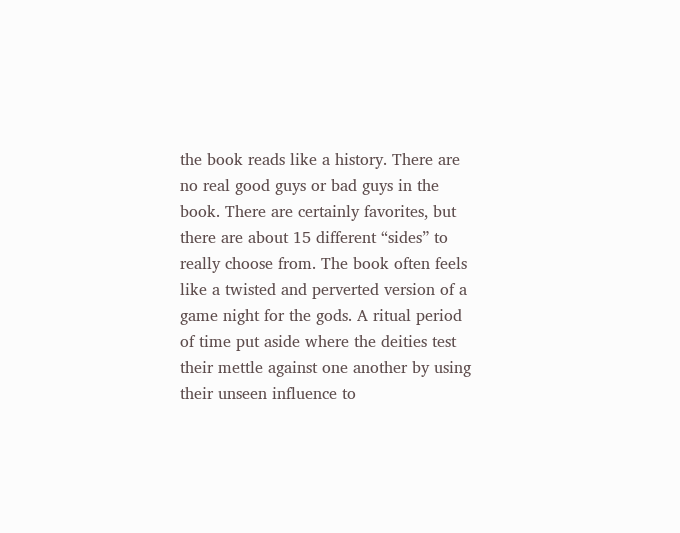the book reads like a history. There are no real good guys or bad guys in the book. There are certainly favorites, but there are about 15 different “sides” to really choose from. The book often feels like a twisted and perverted version of a game night for the gods. A ritual period of time put aside where the deities test their mettle against one another by using their unseen influence to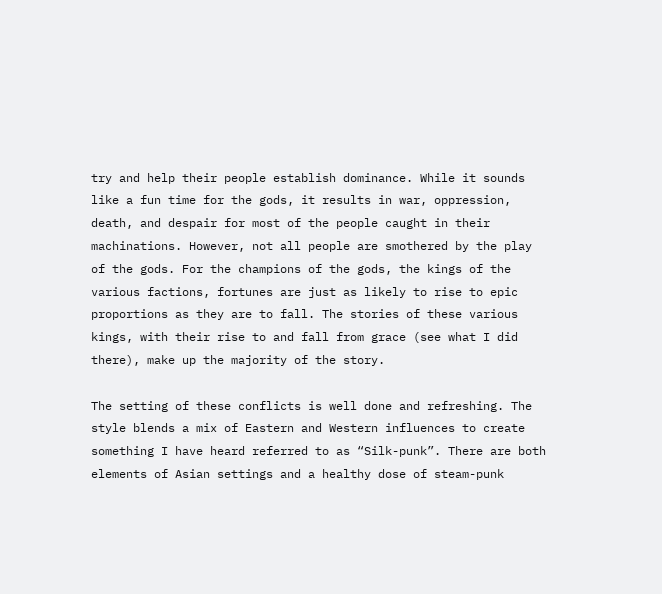try and help their people establish dominance. While it sounds like a fun time for the gods, it results in war, oppression, death, and despair for most of the people caught in their machinations. However, not all people are smothered by the play of the gods. For the champions of the gods, the kings of the various factions, fortunes are just as likely to rise to epic proportions as they are to fall. The stories of these various kings, with their rise to and fall from grace (see what I did there), make up the majority of the story.

The setting of these conflicts is well done and refreshing. The style blends a mix of Eastern and Western influences to create something I have heard referred to as “Silk-punk”. There are both elements of Asian settings and a healthy dose of steam-punk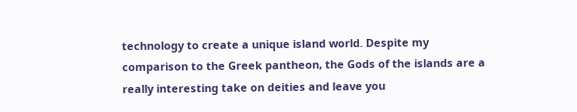technology to create a unique island world. Despite my comparison to the Greek pantheon, the Gods of the islands are a really interesting take on deities and leave you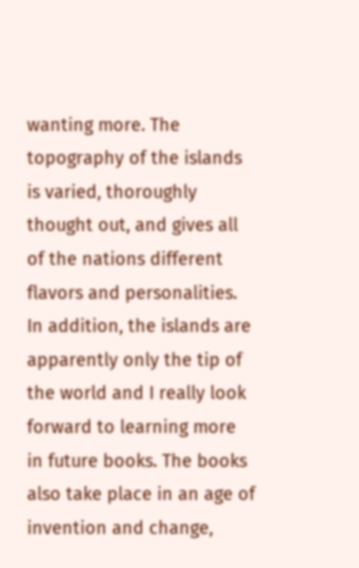wanting more. The topography of the islands is varied, thoroughly thought out, and gives all of the nations different flavors and personalities. In addition, the islands are apparently only the tip of the world and I really look forward to learning more in future books. The books also take place in an age of invention and change,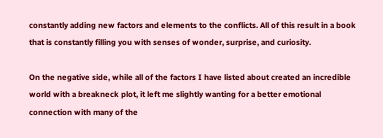constantly adding new factors and elements to the conflicts. All of this result in a book that is constantly filling you with senses of wonder, surprise, and curiosity.

On the negative side, while all of the factors I have listed about created an incredible world with a breakneck plot, it left me slightly wanting for a better emotional connection with many of the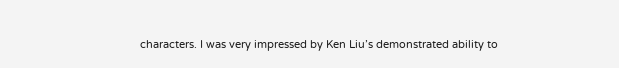characters. I was very impressed by Ken Liu’s demonstrated ability to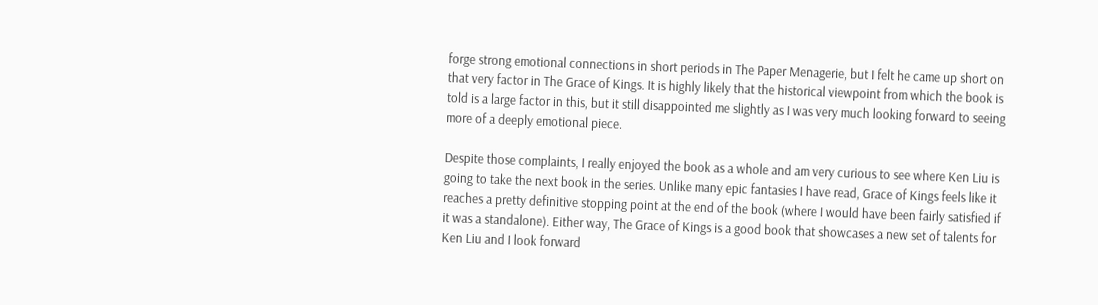forge strong emotional connections in short periods in The Paper Menagerie, but I felt he came up short on that very factor in The Grace of Kings. It is highly likely that the historical viewpoint from which the book is told is a large factor in this, but it still disappointed me slightly as I was very much looking forward to seeing more of a deeply emotional piece.

Despite those complaints, I really enjoyed the book as a whole and am very curious to see where Ken Liu is going to take the next book in the series. Unlike many epic fantasies I have read, Grace of Kings feels like it reaches a pretty definitive stopping point at the end of the book (where I would have been fairly satisfied if it was a standalone). Either way, The Grace of Kings is a good book that showcases a new set of talents for Ken Liu and I look forward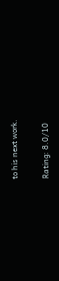to his next work.

Rating: 8.0/10